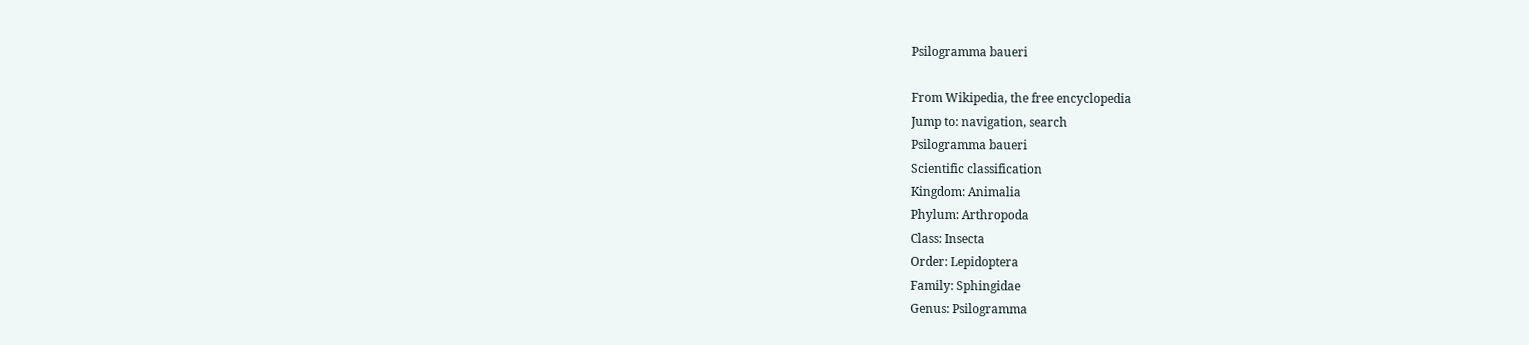Psilogramma baueri

From Wikipedia, the free encyclopedia
Jump to: navigation, search
Psilogramma baueri
Scientific classification
Kingdom: Animalia
Phylum: Arthropoda
Class: Insecta
Order: Lepidoptera
Family: Sphingidae
Genus: Psilogramma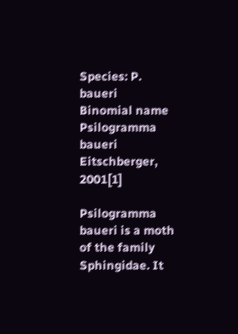Species: P. baueri
Binomial name
Psilogramma baueri
Eitschberger, 2001[1]

Psilogramma baueri is a moth of the family Sphingidae. It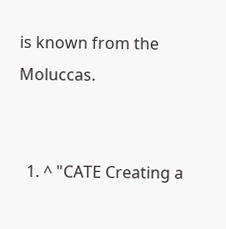is known from the Moluccas.


  1. ^ "CATE Creating a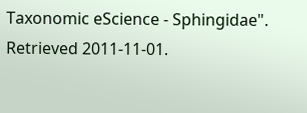Taxonomic eScience - Sphingidae". Retrieved 2011-11-01.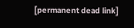[permanent dead link]